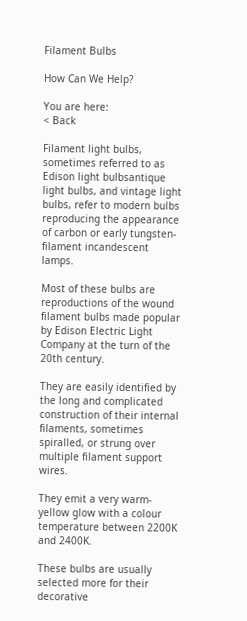Filament Bulbs

How Can We Help?

You are here:
< Back

Filament light bulbs, sometimes referred to as Edison light bulbsantique light bulbs, and vintage light bulbs, refer to modern bulbs reproducing the appearance of carbon or early tungsten-filament incandescent lamps.

Most of these bulbs are reproductions of the wound filament bulbs made popular by Edison Electric Light Company at the turn of the 20th century.

They are easily identified by the long and complicated construction of their internal filaments, sometimes spiralled, or strung over multiple filament support wires.

They emit a very warm-yellow glow with a colour temperature between 2200K and 2400K.

These bulbs are usually selected more for their decorative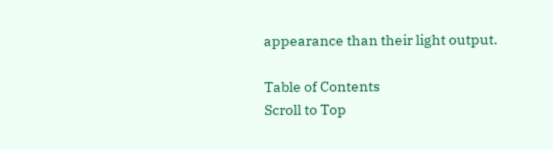appearance than their light output.

Table of Contents
Scroll to Top